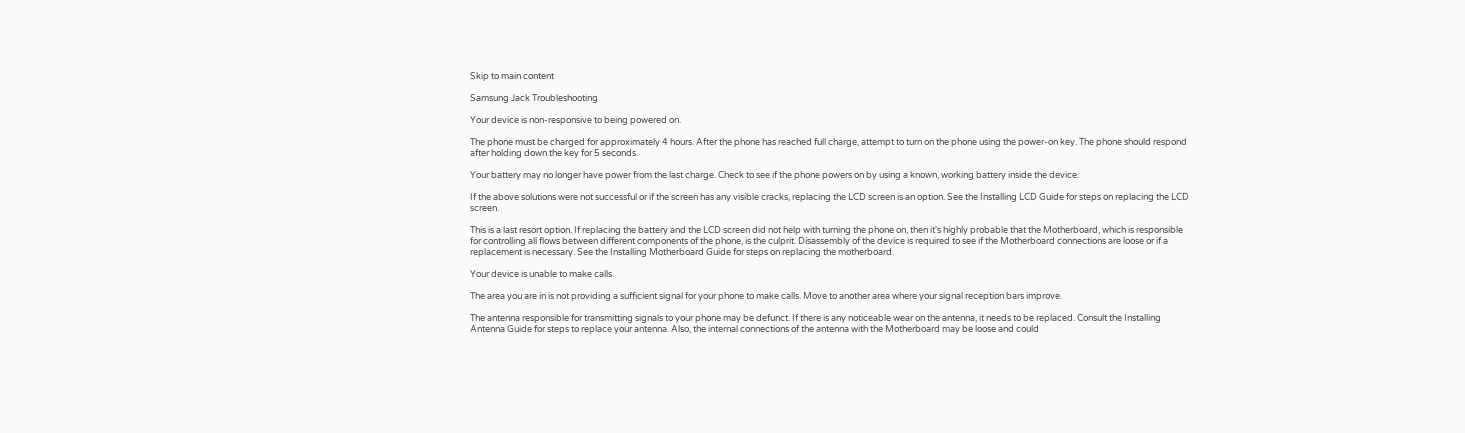Skip to main content

Samsung Jack Troubleshooting

Your device is non-responsive to being powered on.

The phone must be charged for approximately 4 hours. After the phone has reached full charge, attempt to turn on the phone using the power-on key. The phone should respond after holding down the key for 5 seconds.

Your battery may no longer have power from the last charge. Check to see if the phone powers on by using a known, working battery inside the device.

If the above solutions were not successful or if the screen has any visible cracks, replacing the LCD screen is an option. See the Installing LCD Guide for steps on replacing the LCD screen.

This is a last resort option. If replacing the battery and the LCD screen did not help with turning the phone on, then it's highly probable that the Motherboard, which is responsible for controlling all flows between different components of the phone, is the culprit. Disassembly of the device is required to see if the Motherboard connections are loose or if a replacement is necessary. See the Installing Motherboard Guide for steps on replacing the motherboard.

Your device is unable to make calls.

The area you are in is not providing a sufficient signal for your phone to make calls. Move to another area where your signal reception bars improve.

The antenna responsible for transmitting signals to your phone may be defunct. If there is any noticeable wear on the antenna, it needs to be replaced. Consult the Installing Antenna Guide for steps to replace your antenna. Also, the internal connections of the antenna with the Motherboard may be loose and could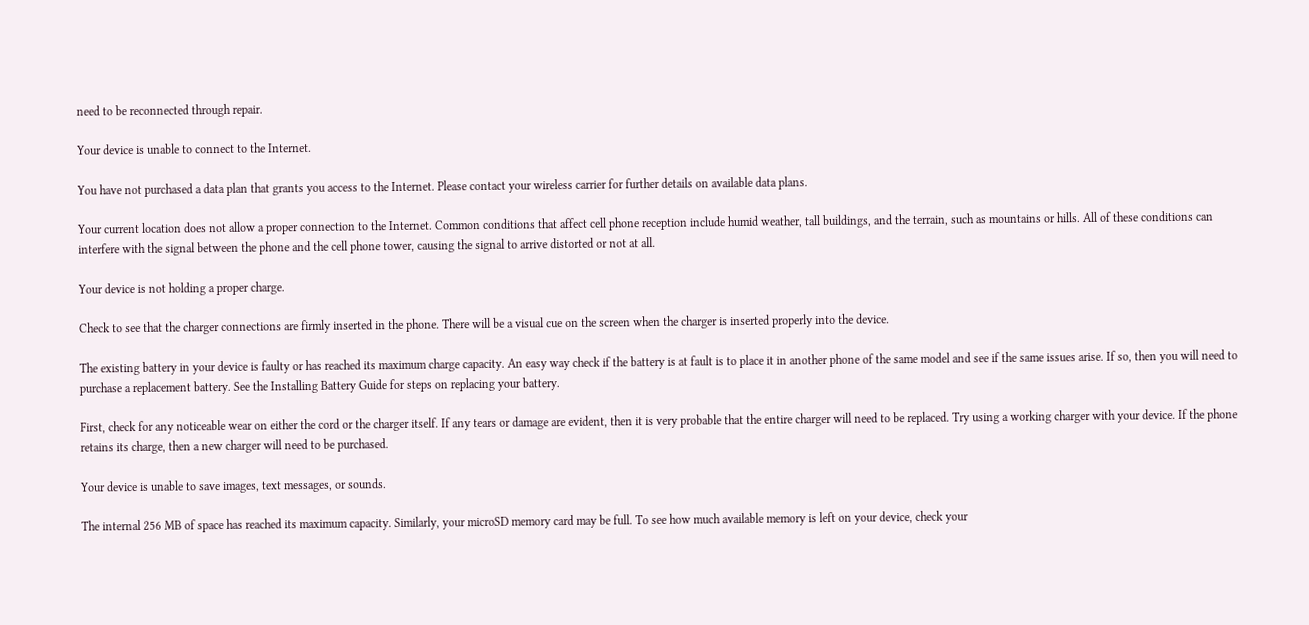need to be reconnected through repair.

Your device is unable to connect to the Internet.

You have not purchased a data plan that grants you access to the Internet. Please contact your wireless carrier for further details on available data plans.

Your current location does not allow a proper connection to the Internet. Common conditions that affect cell phone reception include humid weather, tall buildings, and the terrain, such as mountains or hills. All of these conditions can interfere with the signal between the phone and the cell phone tower, causing the signal to arrive distorted or not at all.

Your device is not holding a proper charge.

Check to see that the charger connections are firmly inserted in the phone. There will be a visual cue on the screen when the charger is inserted properly into the device.

The existing battery in your device is faulty or has reached its maximum charge capacity. An easy way check if the battery is at fault is to place it in another phone of the same model and see if the same issues arise. If so, then you will need to purchase a replacement battery. See the Installing Battery Guide for steps on replacing your battery.

First, check for any noticeable wear on either the cord or the charger itself. If any tears or damage are evident, then it is very probable that the entire charger will need to be replaced. Try using a working charger with your device. If the phone retains its charge, then a new charger will need to be purchased.

Your device is unable to save images, text messages, or sounds.

The internal 256 MB of space has reached its maximum capacity. Similarly, your microSD memory card may be full. To see how much available memory is left on your device, check your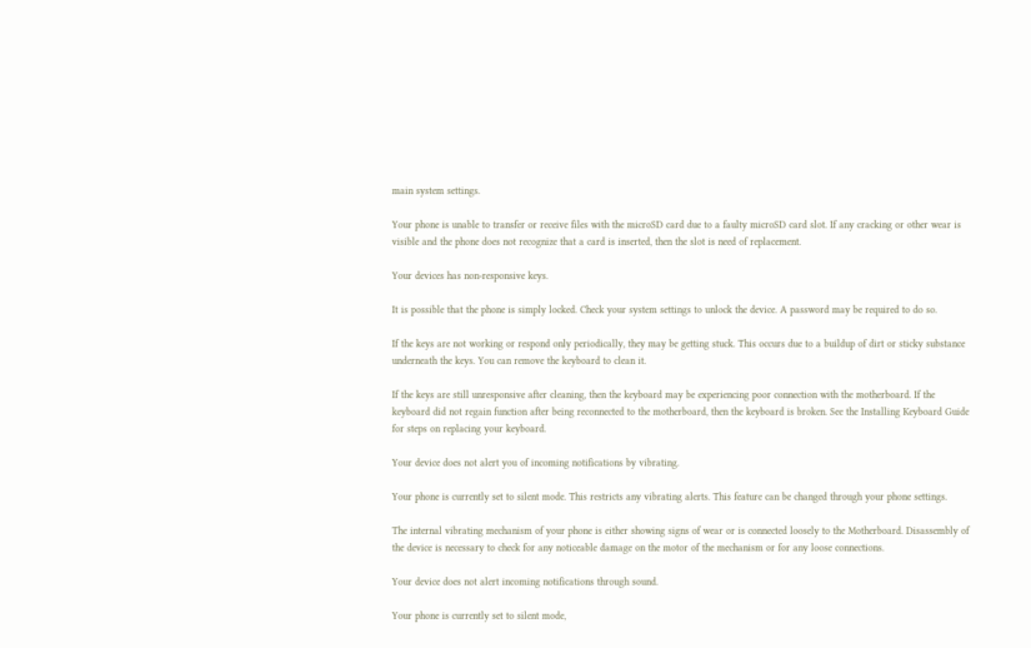main system settings.

Your phone is unable to transfer or receive files with the microSD card due to a faulty microSD card slot. If any cracking or other wear is visible and the phone does not recognize that a card is inserted, then the slot is need of replacement.

Your devices has non-responsive keys.

It is possible that the phone is simply locked. Check your system settings to unlock the device. A password may be required to do so.

If the keys are not working or respond only periodically, they may be getting stuck. This occurs due to a buildup of dirt or sticky substance underneath the keys. You can remove the keyboard to clean it.

If the keys are still unresponsive after cleaning, then the keyboard may be experiencing poor connection with the motherboard. If the keyboard did not regain function after being reconnected to the motherboard, then the keyboard is broken. See the Installing Keyboard Guide for steps on replacing your keyboard.

Your device does not alert you of incoming notifications by vibrating.

Your phone is currently set to silent mode. This restricts any vibrating alerts. This feature can be changed through your phone settings.

The internal vibrating mechanism of your phone is either showing signs of wear or is connected loosely to the Motherboard. Disassembly of the device is necessary to check for any noticeable damage on the motor of the mechanism or for any loose connections.

Your device does not alert incoming notifications through sound.

Your phone is currently set to silent mode,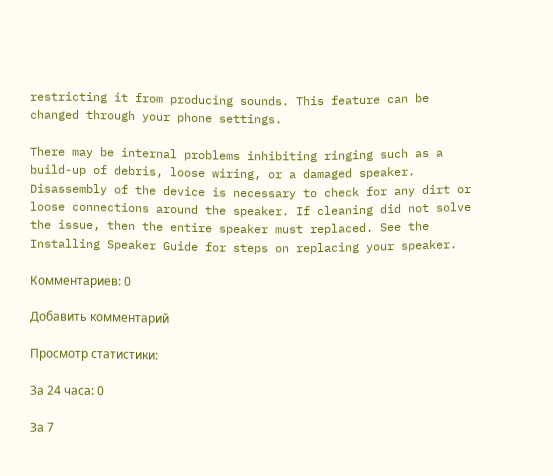restricting it from producing sounds. This feature can be changed through your phone settings.

There may be internal problems inhibiting ringing such as a build-up of debris, loose wiring, or a damaged speaker. Disassembly of the device is necessary to check for any dirt or loose connections around the speaker. If cleaning did not solve the issue, then the entire speaker must replaced. See the Installing Speaker Guide for steps on replacing your speaker.

Комментариев: 0

Добавить комментарий

Просмотр статистики:

За 24 часа: 0

За 7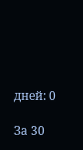дней: 0

За 30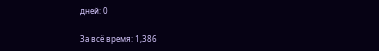дней: 0

За всё время: 1,386